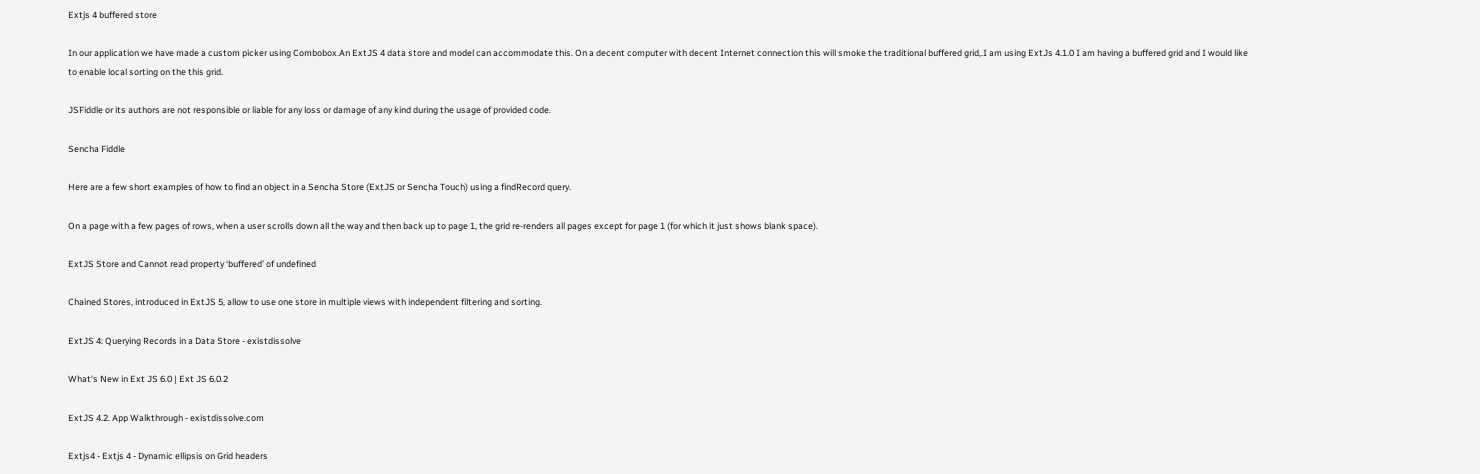Extjs 4 buffered store

In our application we have made a custom picker using Combobox.An ExtJS 4 data store and model can accommodate this. On a decent computer with decent Internet connection this will smoke the traditional buffered grid,.I am using ExtJs 4.1.0 I am having a buffered grid and I would like to enable local sorting on the this grid.

JSFiddle or its authors are not responsible or liable for any loss or damage of any kind during the usage of provided code.

Sencha Fiddle

Here are a few short examples of how to find an object in a Sencha Store (ExtJS or Sencha Touch) using a findRecord query.

On a page with a few pages of rows, when a user scrolls down all the way and then back up to page 1, the grid re-renders all pages except for page 1 (for which it just shows blank space).

ExtJS Store and Cannot read property ‘buffered’ of undefined

Chained Stores, introduced in ExtJS 5, allow to use one store in multiple views with independent filtering and sorting.

ExtJS 4: Querying Records in a Data Store - existdissolve

What's New in Ext JS 6.0 | Ext JS 6.0.2

ExtJS 4.2. App Walkthrough - existdissolve.com

Extjs4 - Extjs 4 - Dynamic ellipsis on Grid headers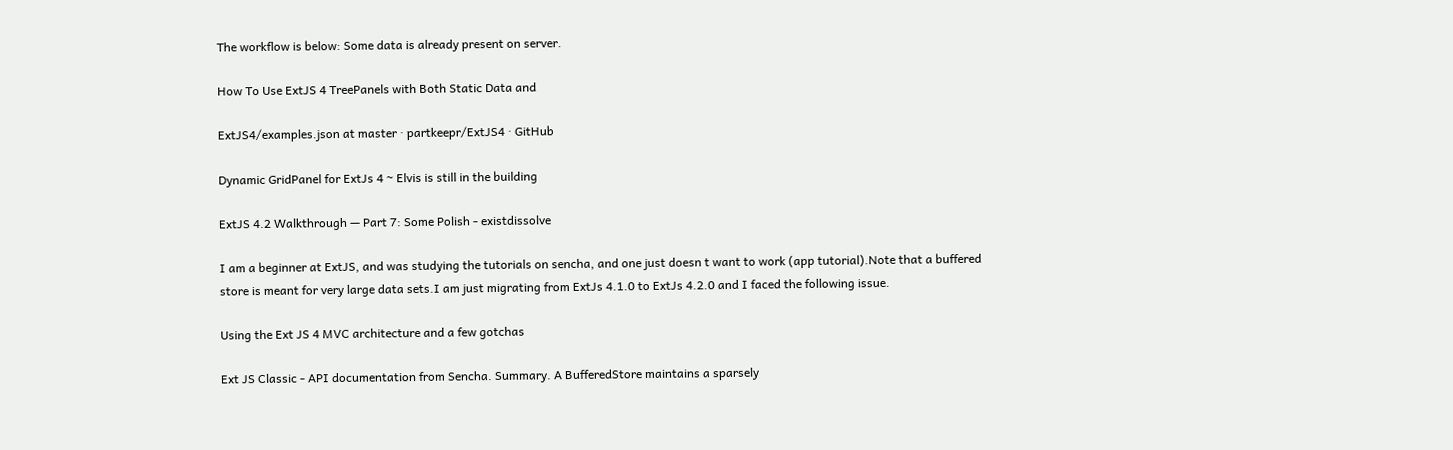The workflow is below: Some data is already present on server.

How To Use ExtJS 4 TreePanels with Both Static Data and

ExtJS4/examples.json at master · partkeepr/ExtJS4 · GitHub

Dynamic GridPanel for ExtJs 4 ~ Elvis is still in the building

ExtJS 4.2 Walkthrough — Part 7: Some Polish - existdissolve

I am a beginner at ExtJS, and was studying the tutorials on sencha, and one just doesn t want to work (app tutorial).Note that a buffered store is meant for very large data sets.I am just migrating from ExtJs 4.1.0 to ExtJs 4.2.0 and I faced the following issue.

Using the Ext JS 4 MVC architecture and a few gotchas

Ext JS Classic - API documentation from Sencha. Summary. A BufferedStore maintains a sparsely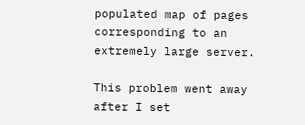populated map of pages corresponding to an extremely large server.

This problem went away after I set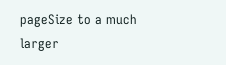pageSize to a much larger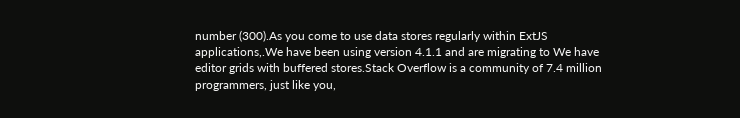number (300).As you come to use data stores regularly within ExtJS applications,.We have been using version 4.1.1 and are migrating to We have editor grids with buffered stores.Stack Overflow is a community of 7.4 million programmers, just like you,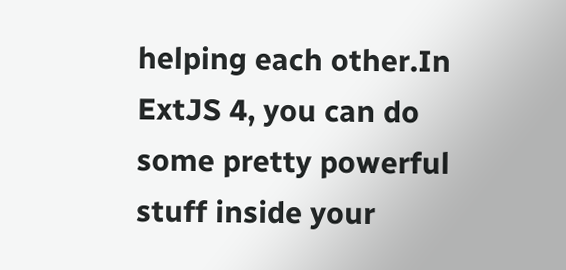helping each other.In ExtJS 4, you can do some pretty powerful stuff inside your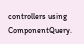controllers using ComponentQuery.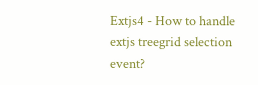Extjs4 - How to handle extjs treegrid selection event?